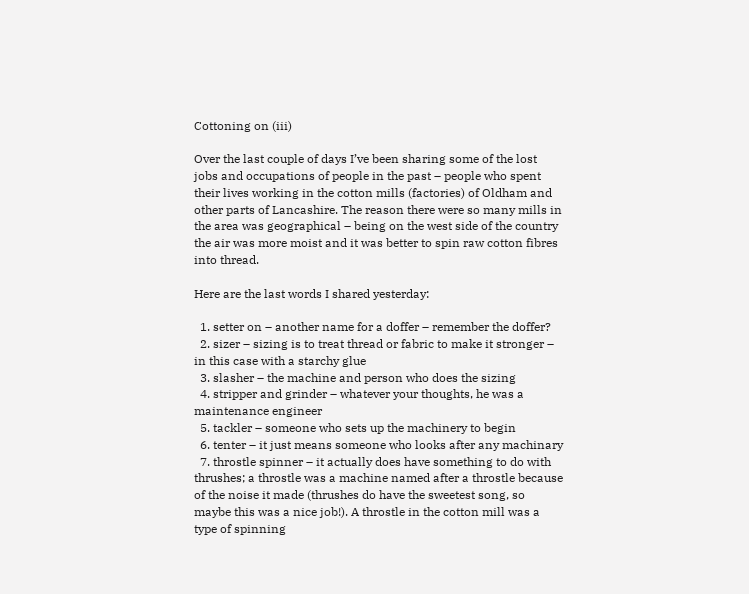Cottoning on (iii)

Over the last couple of days I’ve been sharing some of the lost jobs and occupations of people in the past – people who spent their lives working in the cotton mills (factories) of Oldham and other parts of Lancashire. The reason there were so many mills in the area was geographical – being on the west side of the country the air was more moist and it was better to spin raw cotton fibres into thread.

Here are the last words I shared yesterday:

  1. setter on – another name for a doffer – remember the doffer?
  2. sizer – sizing is to treat thread or fabric to make it stronger – in this case with a starchy glue
  3. slasher – the machine and person who does the sizing
  4. stripper and grinder – whatever your thoughts, he was a maintenance engineer
  5. tackler – someone who sets up the machinery to begin
  6. tenter – it just means someone who looks after any machinary
  7. throstle spinner – it actually does have something to do with thrushes; a throstle was a machine named after a throstle because of the noise it made (thrushes do have the sweetest song, so maybe this was a nice job!). A throstle in the cotton mill was a type of spinning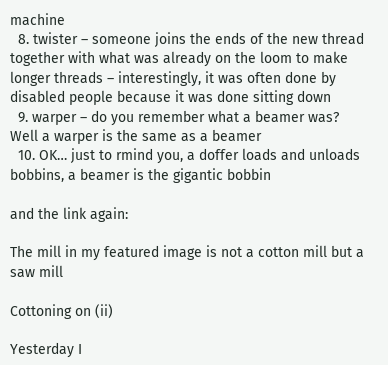machine
  8. twister – someone joins the ends of the new thread together with what was already on the loom to make longer threads – interestingly, it was often done by disabled people because it was done sitting down
  9. warper – do you remember what a beamer was? Well a warper is the same as a beamer
  10. OK… just to rmind you, a doffer loads and unloads bobbins, a beamer is the gigantic bobbin

and the link again:

The mill in my featured image is not a cotton mill but a saw mill

Cottoning on (ii)

Yesterday I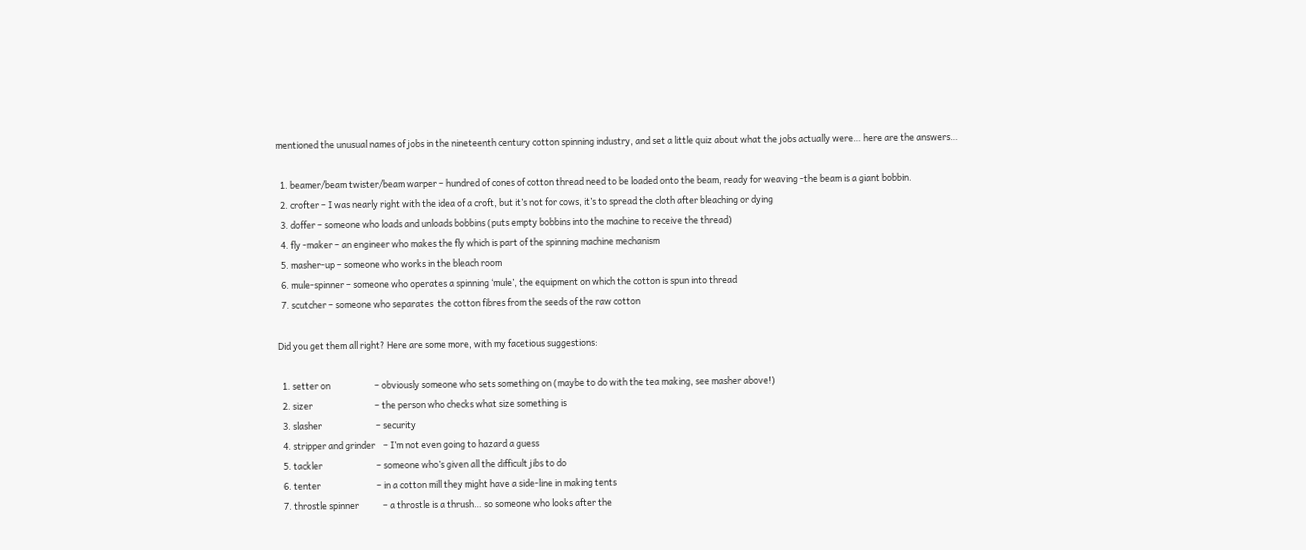mentioned the unusual names of jobs in the nineteenth century cotton spinning industry, and set a little quiz about what the jobs actually were… here are the answers…

  1. beamer/beam twister/beam warper – hundred of cones of cotton thread need to be loaded onto the beam, ready for weaving -the beam is a giant bobbin.
  2. crofter – I was nearly right with the idea of a croft, but it’s not for cows, it’s to spread the cloth after bleaching or dying
  3. doffer – someone who loads and unloads bobbins (puts empty bobbins into the machine to receive the thread)
  4. fly -maker – an engineer who makes the fly which is part of the spinning machine mechanism
  5. masher-up – someone who works in the bleach room
  6. mule-spinner – someone who operates a spinning ‘mule’, the equipment on which the cotton is spun into thread
  7. scutcher – someone who separates  the cotton fibres from the seeds of the raw cotton

Did you get them all right? Here are some more, with my facetious suggestions:

  1. setter on                      – obviously someone who sets something on (maybe to do with the tea making, see masher above!)
  2. sizer                               – the person who checks what size something is
  3. slasher                           – security
  4. stripper and grinder    – I’m not even going to hazard a guess
  5. tackler                           – someone who’s given all the difficult jibs to do
  6. tenter                            – in a cotton mill they might have a side-line in making tents
  7. throstle spinner            – a throstle is a thrush… so someone who looks after the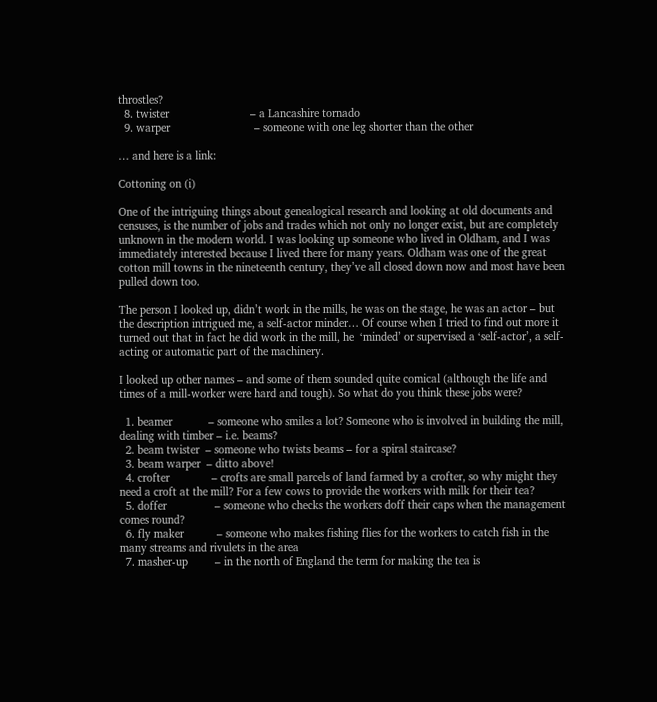throstles?
  8. twister                           – a Lancashire tornado
  9. warper                            – someone with one leg shorter than the other

… and here is a link:

Cottoning on (i)

One of the intriguing things about genealogical research and looking at old documents and censuses, is the number of jobs and trades which not only no longer exist, but are completely unknown in the modern world. I was looking up someone who lived in Oldham, and I was immediately interested because I lived there for many years. Oldham was one of the great cotton mill towns in the nineteenth century, they’ve all closed down now and most have been pulled down too.

The person I looked up, didn’t work in the mills, he was on the stage, he was an actor – but the description intrigued me, a self-actor minder… Of course when I tried to find out more it turned out that in fact he did work in the mill, he  ‘minded’ or supervised a ‘self-actor’, a self-acting or automatic part of the machinery.

I looked up other names – and some of them sounded quite comical (although the life and times of a mill-worker were hard and tough). So what do you think these jobs were?

  1. beamer            – someone who smiles a lot? Someone who is involved in building the mill, dealing with timber – i.e. beams?
  2. beam twister  – someone who twists beams – for a spiral staircase?
  3. beam warper  – ditto above!
  4. crofter              – crofts are small parcels of land farmed by a crofter, so why might they need a croft at the mill? For a few cows to provide the workers with milk for their tea?
  5. doffer                – someone who checks the workers doff their caps when the management comes round?
  6. fly maker           – someone who makes fishing flies for the workers to catch fish in the many streams and rivulets in the area
  7. masher-up         – in the north of England the term for making the tea is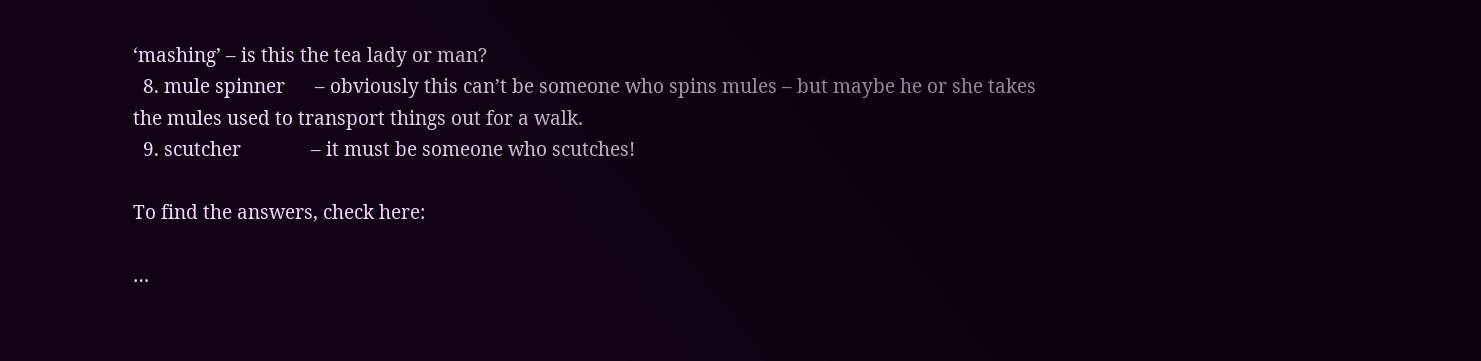‘mashing’ – is this the tea lady or man?
  8. mule spinner      – obviously this can’t be someone who spins mules – but maybe he or she takes the mules used to transport things out for a walk.
  9. scutcher              – it must be someone who scutches!

To find the answers, check here:

…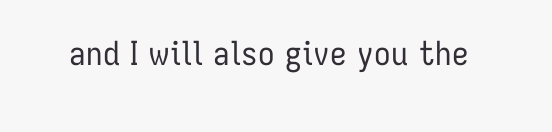and I will also give you the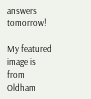answers tomorrow!

My featured image is from Oldham